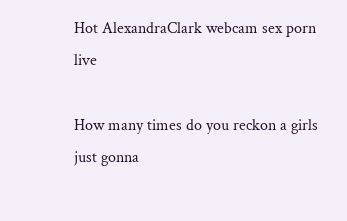Hot AlexandraClark webcam sex porn live

How many times do you reckon a girls just gonna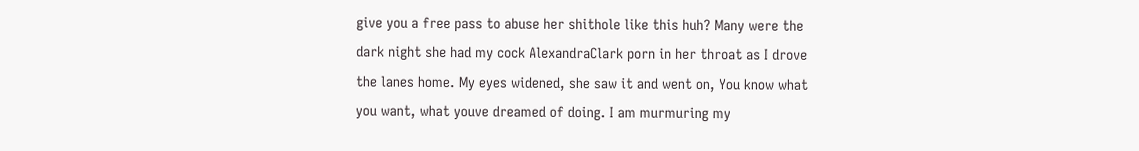give you a free pass to abuse her shithole like this huh? Many were the dark night she had my cock AlexandraClark porn in her throat as I drove the lanes home. My eyes widened, she saw it and went on, You know what you want, what youve dreamed of doing. I am murmuring my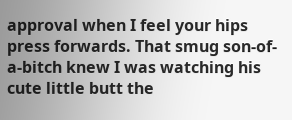approval when I feel your hips press forwards. That smug son-of-a-bitch knew I was watching his cute little butt the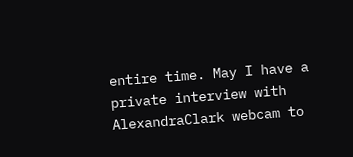entire time. May I have a private interview with AlexandraClark webcam to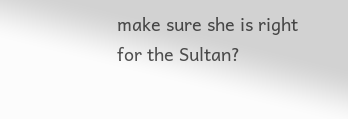make sure she is right for the Sultan?